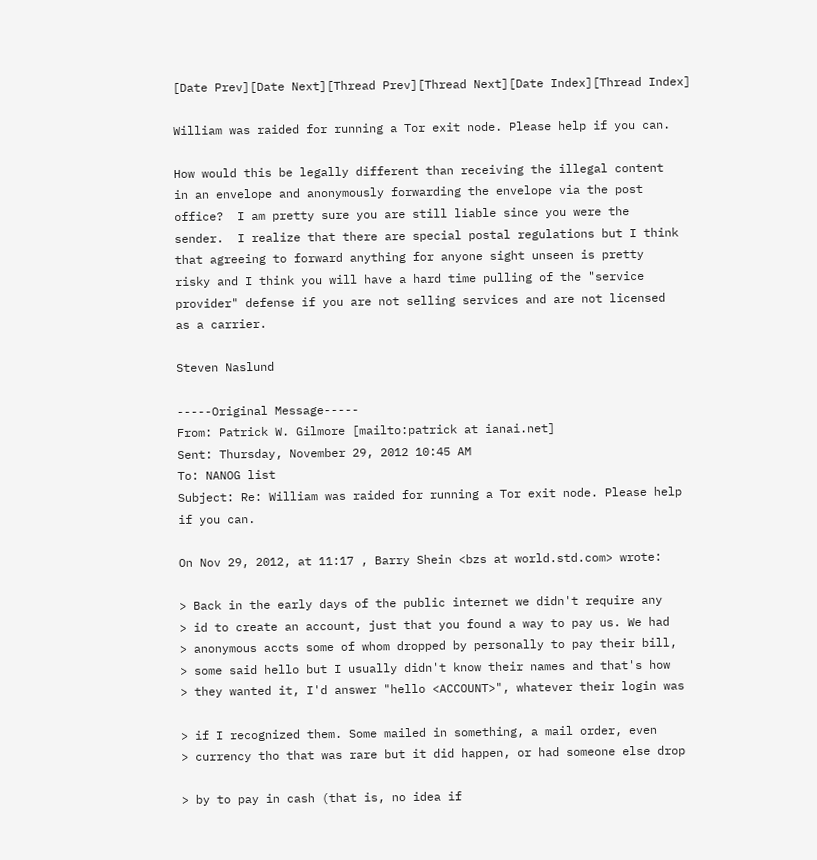[Date Prev][Date Next][Thread Prev][Thread Next][Date Index][Thread Index]

William was raided for running a Tor exit node. Please help if you can.

How would this be legally different than receiving the illegal content
in an envelope and anonymously forwarding the envelope via the post
office?  I am pretty sure you are still liable since you were the
sender.  I realize that there are special postal regulations but I think
that agreeing to forward anything for anyone sight unseen is pretty
risky and I think you will have a hard time pulling of the "service
provider" defense if you are not selling services and are not licensed
as a carrier.

Steven Naslund

-----Original Message-----
From: Patrick W. Gilmore [mailto:patrick at ianai.net]
Sent: Thursday, November 29, 2012 10:45 AM
To: NANOG list
Subject: Re: William was raided for running a Tor exit node. Please help
if you can.

On Nov 29, 2012, at 11:17 , Barry Shein <bzs at world.std.com> wrote:

> Back in the early days of the public internet we didn't require any
> id to create an account, just that you found a way to pay us. We had
> anonymous accts some of whom dropped by personally to pay their bill,
> some said hello but I usually didn't know their names and that's how
> they wanted it, I'd answer "hello <ACCOUNT>", whatever their login was

> if I recognized them. Some mailed in something, a mail order, even
> currency tho that was rare but it did happen, or had someone else drop

> by to pay in cash (that is, no idea if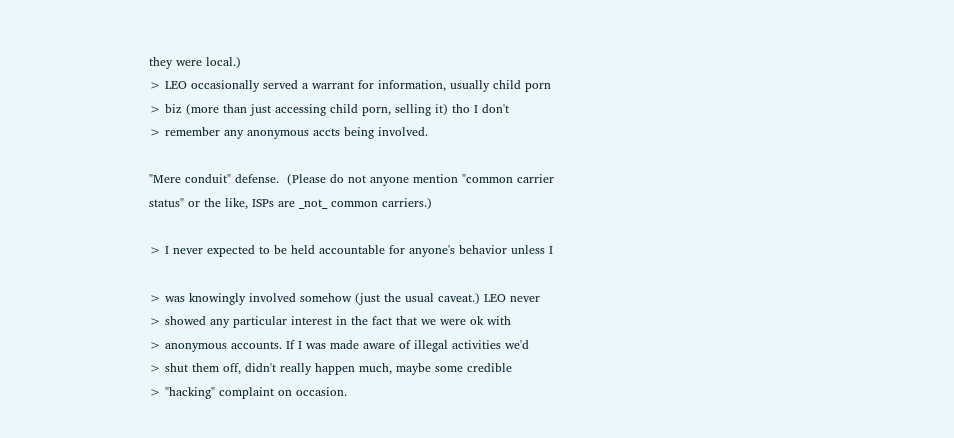they were local.)
> LEO occasionally served a warrant for information, usually child porn
> biz (more than just accessing child porn, selling it) tho I don't
> remember any anonymous accts being involved.

"Mere conduit" defense.  (Please do not anyone mention "common carrier
status" or the like, ISPs are _not_ common carriers.)

> I never expected to be held accountable for anyone's behavior unless I

> was knowingly involved somehow (just the usual caveat.) LEO never
> showed any particular interest in the fact that we were ok with
> anonymous accounts. If I was made aware of illegal activities we'd
> shut them off, didn't really happen much, maybe some credible
> "hacking" complaint on occasion.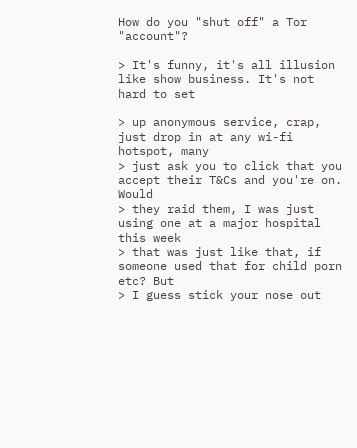How do you "shut off" a Tor "account"?

> It's funny, it's all illusion like show business. It's not hard to set

> up anonymous service, crap, just drop in at any wi-fi hotspot, many
> just ask you to click that you accept their T&Cs and you're on. Would
> they raid them, I was just using one at a major hospital this week
> that was just like that, if someone used that for child porn etc? But
> I guess stick your nose out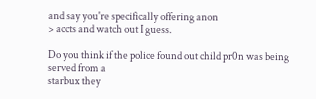and say you're specifically offering anon
> accts and watch out I guess.

Do you think if the police found out child pr0n was being served from a
starbux they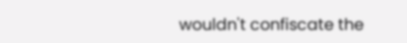wouldn't confiscate the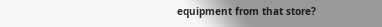equipment from that store?